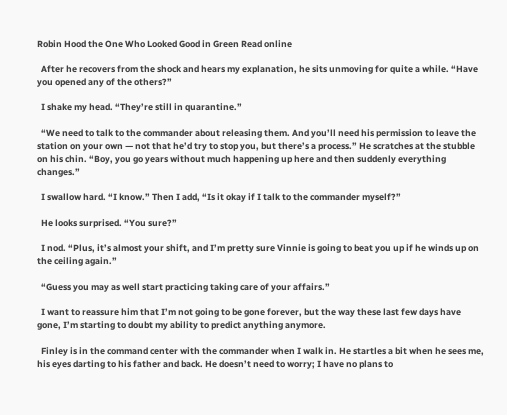Robin Hood the One Who Looked Good in Green Read online

  After he recovers from the shock and hears my explanation, he sits unmoving for quite a while. “Have you opened any of the others?”

  I shake my head. “They’re still in quarantine.”

  “We need to talk to the commander about releasing them. And you’ll need his permission to leave the station on your own — not that he’d try to stop you, but there’s a process.” He scratches at the stubble on his chin. “Boy, you go years without much happening up here and then suddenly everything changes.”

  I swallow hard. “I know.” Then I add, “Is it okay if I talk to the commander myself?”

  He looks surprised. “You sure?”

  I nod. “Plus, it’s almost your shift, and I’m pretty sure Vinnie is going to beat you up if he winds up on the ceiling again.”

  “Guess you may as well start practicing taking care of your affairs.”

  I want to reassure him that I’m not going to be gone forever, but the way these last few days have gone, I’m starting to doubt my ability to predict anything anymore.

  Finley is in the command center with the commander when I walk in. He startles a bit when he sees me, his eyes darting to his father and back. He doesn’t need to worry; I have no plans to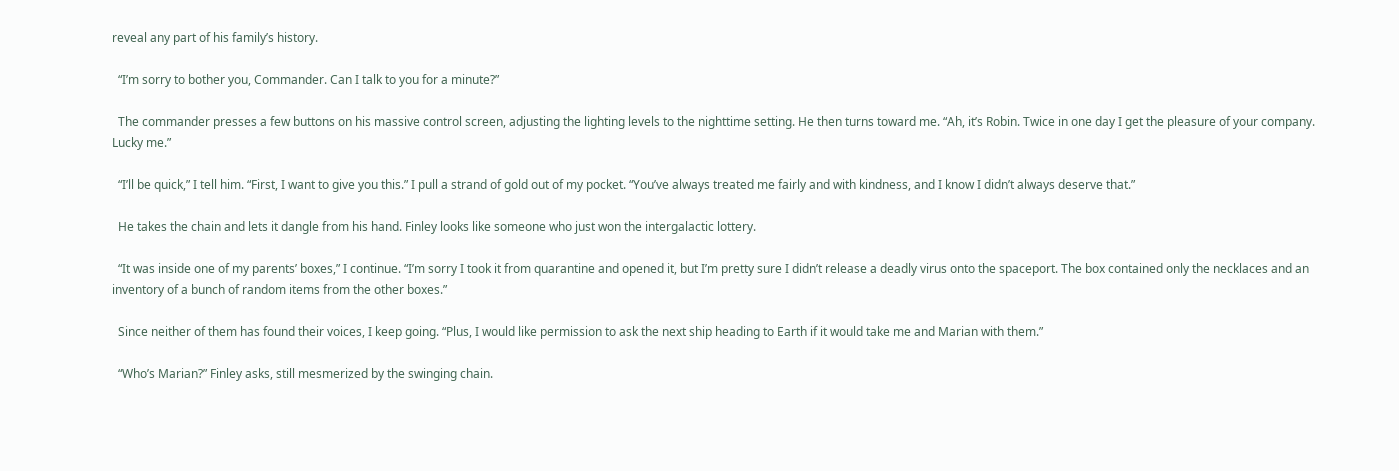reveal any part of his family’s history.

  “I’m sorry to bother you, Commander. Can I talk to you for a minute?”

  The commander presses a few buttons on his massive control screen, adjusting the lighting levels to the nighttime setting. He then turns toward me. “Ah, it’s Robin. Twice in one day I get the pleasure of your company. Lucky me.”

  “I’ll be quick,” I tell him. “First, I want to give you this.” I pull a strand of gold out of my pocket. “You’ve always treated me fairly and with kindness, and I know I didn’t always deserve that.”

  He takes the chain and lets it dangle from his hand. Finley looks like someone who just won the intergalactic lottery.

  “It was inside one of my parents’ boxes,” I continue. “I’m sorry I took it from quarantine and opened it, but I’m pretty sure I didn’t release a deadly virus onto the spaceport. The box contained only the necklaces and an inventory of a bunch of random items from the other boxes.”

  Since neither of them has found their voices, I keep going. “Plus, I would like permission to ask the next ship heading to Earth if it would take me and Marian with them.”

  “Who’s Marian?” Finley asks, still mesmerized by the swinging chain.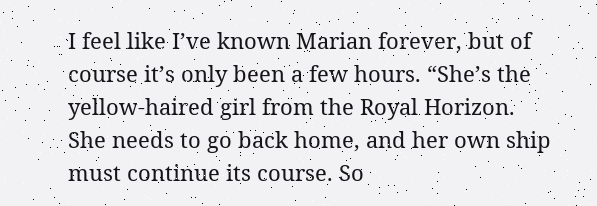I feel like I’ve known Marian forever, but of course it’s only been a few hours. “She’s the yellow-haired girl from the Royal Horizon. She needs to go back home, and her own ship must continue its course. So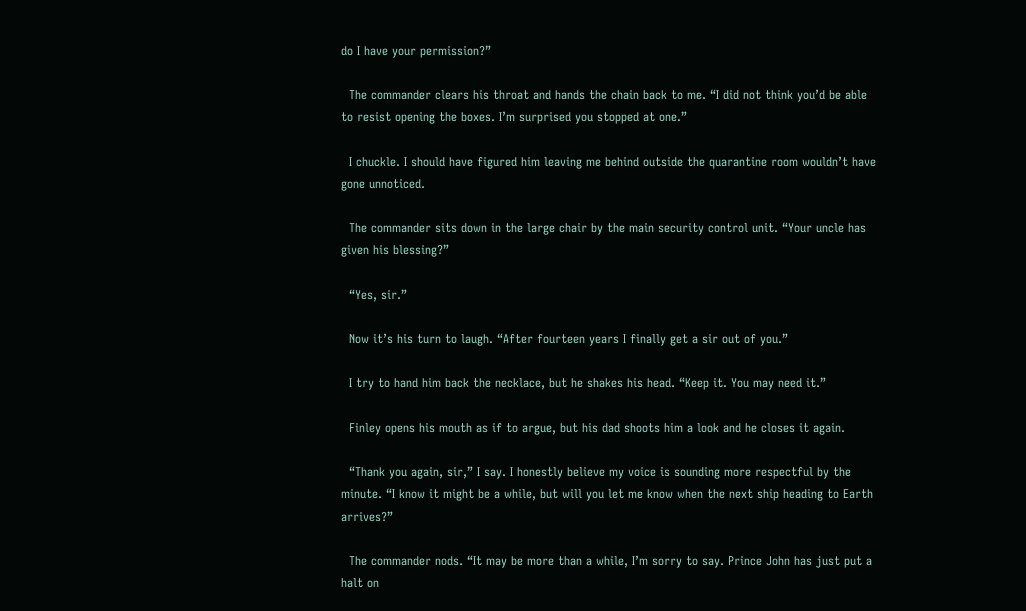do I have your permission?”

  The commander clears his throat and hands the chain back to me. “I did not think you’d be able to resist opening the boxes. I’m surprised you stopped at one.”

  I chuckle. I should have figured him leaving me behind outside the quarantine room wouldn’t have gone unnoticed.

  The commander sits down in the large chair by the main security control unit. “Your uncle has given his blessing?”

  “Yes, sir.”

  Now it’s his turn to laugh. “After fourteen years I finally get a sir out of you.”

  I try to hand him back the necklace, but he shakes his head. “Keep it. You may need it.”

  Finley opens his mouth as if to argue, but his dad shoots him a look and he closes it again.

  “Thank you again, sir,” I say. I honestly believe my voice is sounding more respectful by the minute. “I know it might be a while, but will you let me know when the next ship heading to Earth arrives?”

  The commander nods. “It may be more than a while, I’m sorry to say. Prince John has just put a halt on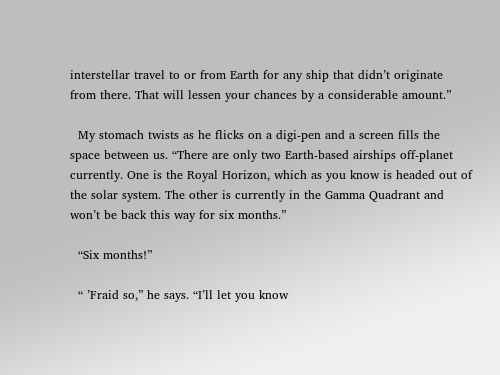interstellar travel to or from Earth for any ship that didn’t originate from there. That will lessen your chances by a considerable amount.”

  My stomach twists as he flicks on a digi-pen and a screen fills the space between us. “There are only two Earth-based airships off-planet currently. One is the Royal Horizon, which as you know is headed out of the solar system. The other is currently in the Gamma Quadrant and won’t be back this way for six months.”

  “Six months!”

  “ ’Fraid so,” he says. “I’ll let you know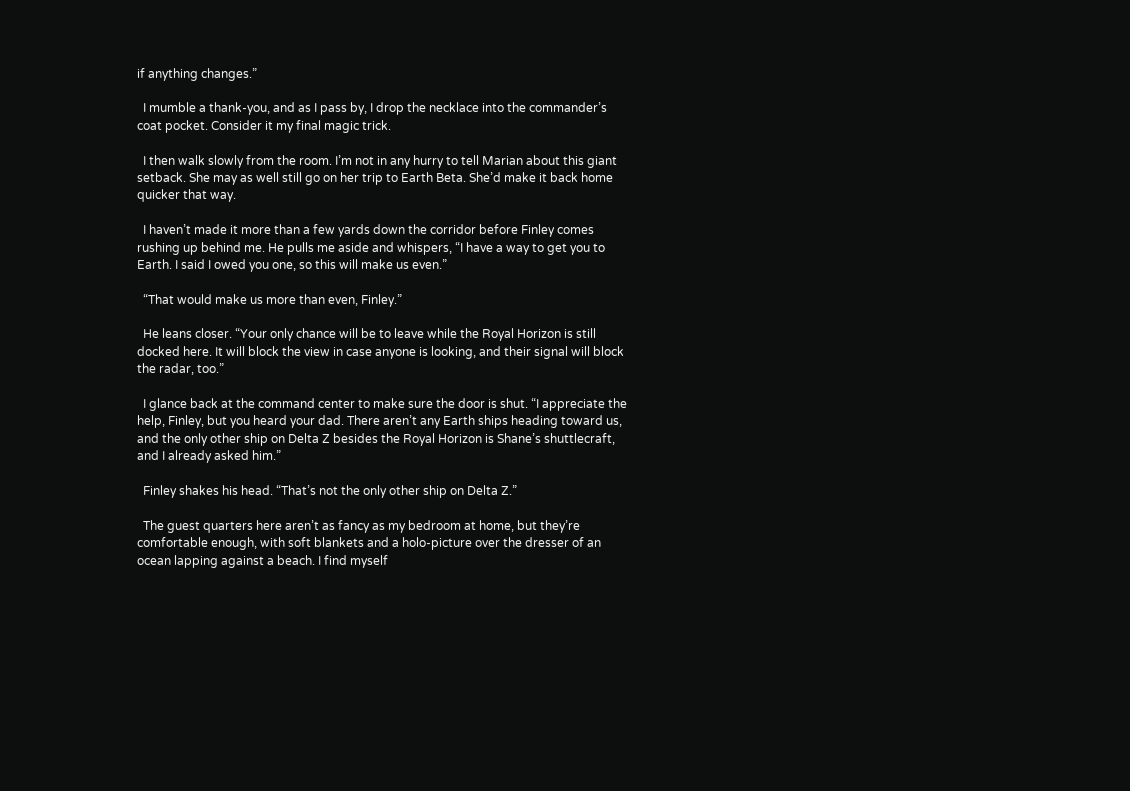if anything changes.”

  I mumble a thank-you, and as I pass by, I drop the necklace into the commander’s coat pocket. Consider it my final magic trick.

  I then walk slowly from the room. I’m not in any hurry to tell Marian about this giant setback. She may as well still go on her trip to Earth Beta. She’d make it back home quicker that way.

  I haven’t made it more than a few yards down the corridor before Finley comes rushing up behind me. He pulls me aside and whispers, “I have a way to get you to Earth. I said I owed you one, so this will make us even.”

  “That would make us more than even, Finley.”

  He leans closer. “Your only chance will be to leave while the Royal Horizon is still docked here. It will block the view in case anyone is looking, and their signal will block the radar, too.”

  I glance back at the command center to make sure the door is shut. “I appreciate the help, Finley, but you heard your dad. There aren’t any Earth ships heading toward us, and the only other ship on Delta Z besides the Royal Horizon is Shane’s shuttlecraft, and I already asked him.”

  Finley shakes his head. “That’s not the only other ship on Delta Z.”

  The guest quarters here aren’t as fancy as my bedroom at home, but they’re comfortable enough, with soft blankets and a holo-picture over the dresser of an ocean lapping against a beach. I find myself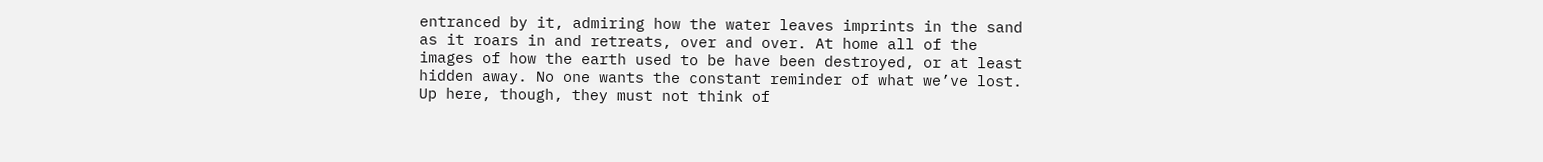entranced by it, admiring how the water leaves imprints in the sand as it roars in and retreats, over and over. At home all of the images of how the earth used to be have been destroyed, or at least hidden away. No one wants the constant reminder of what we’ve lost. Up here, though, they must not think of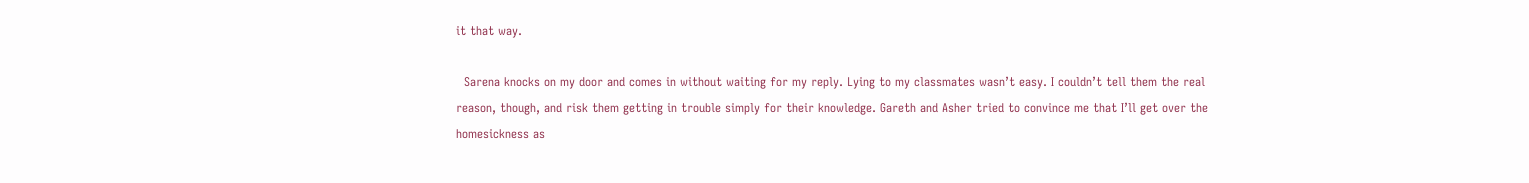it that way.

  Sarena knocks on my door and comes in without waiting for my reply. Lying to my classmates wasn’t easy. I couldn’t tell them the real reason, though, and risk them getting in trouble simply for their knowledge. Gareth and Asher tried to convince me that I’ll get over the homesickness as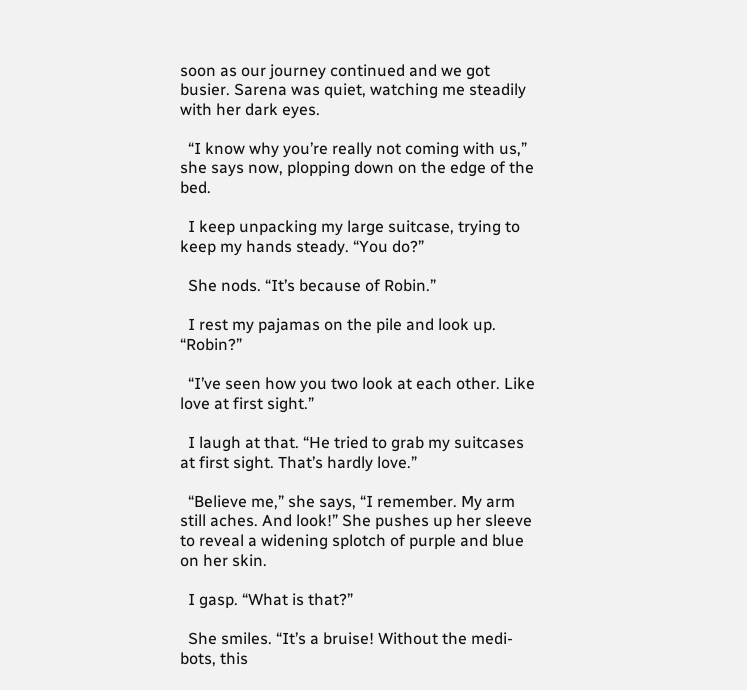soon as our journey continued and we got busier. Sarena was quiet, watching me steadily with her dark eyes.

  “I know why you’re really not coming with us,” she says now, plopping down on the edge of the bed.

  I keep unpacking my large suitcase, trying to keep my hands steady. “You do?”

  She nods. “It’s because of Robin.”

  I rest my pajamas on the pile and look up. “Robin?”

  “I’ve seen how you two look at each other. Like love at first sight.”

  I laugh at that. “He tried to grab my suitcases at first sight. That’s hardly love.”

  “Believe me,” she says, “I remember. My arm still aches. And look!” She pushes up her sleeve to reveal a widening splotch of purple and blue on her skin.

  I gasp. “What is that?”

  She smiles. “It’s a bruise! Without the medi-bots, this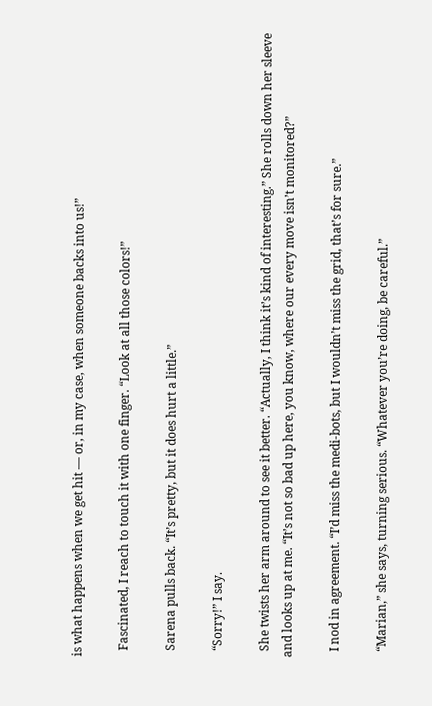is what happens when we get hit — or, in my case, when someone backs into us!”

  Fascinated, I reach to touch it with one finger. “Look at all those colors!”

  Sarena pulls back. “It’s pretty, but it does hurt a little.”

  “Sorry!” I say.

  She twists her arm around to see it better. “Actually, I think it’s kind of interesting.” She rolls down her sleeve and looks up at me. “It’s not so bad up here, you know, where our every move isn’t monitored?”

  I nod in agreement. “I’d miss the medi-bots, but I wouldn’t miss the grid, that’s for sure.”

  “Marian,” she says, turning serious. “Whatever you’re doing, be careful.”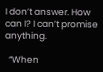I don’t answer. How can I? I can’t promise anything.

  “When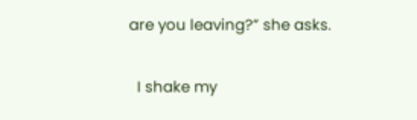are you leaving?” she asks.

  I shake my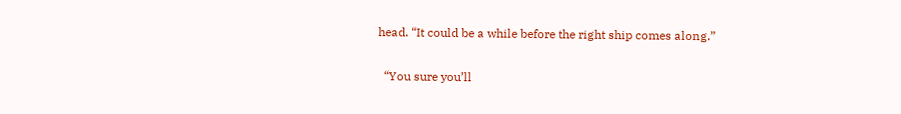head. “It could be a while before the right ship comes along.”

  “You sure you’ll